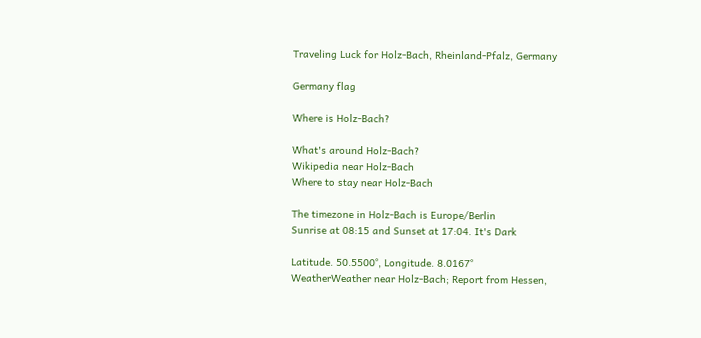Traveling Luck for Holz-Bach, Rheinland-Pfalz, Germany

Germany flag

Where is Holz-Bach?

What's around Holz-Bach?
Wikipedia near Holz-Bach
Where to stay near Holz-Bach

The timezone in Holz-Bach is Europe/Berlin
Sunrise at 08:15 and Sunset at 17:04. It's Dark

Latitude. 50.5500°, Longitude. 8.0167°
WeatherWeather near Holz-Bach; Report from Hessen,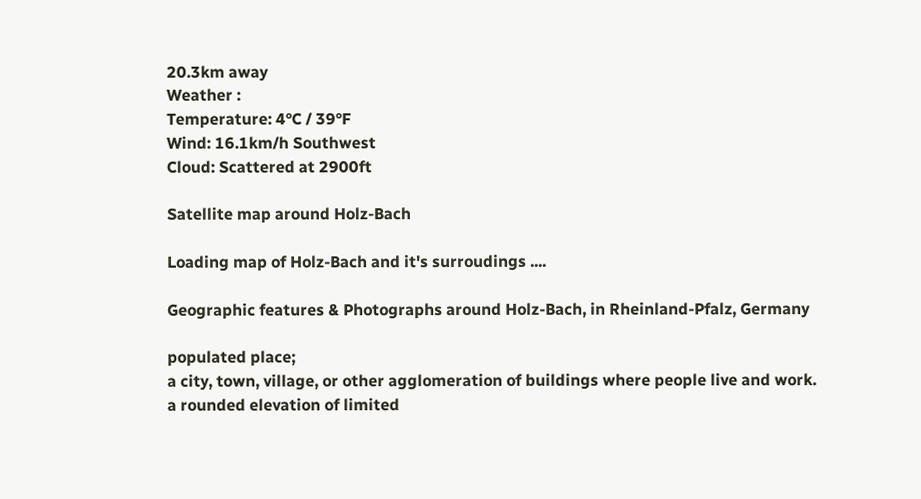20.3km away
Weather :
Temperature: 4°C / 39°F
Wind: 16.1km/h Southwest
Cloud: Scattered at 2900ft

Satellite map around Holz-Bach

Loading map of Holz-Bach and it's surroudings ....

Geographic features & Photographs around Holz-Bach, in Rheinland-Pfalz, Germany

populated place;
a city, town, village, or other agglomeration of buildings where people live and work.
a rounded elevation of limited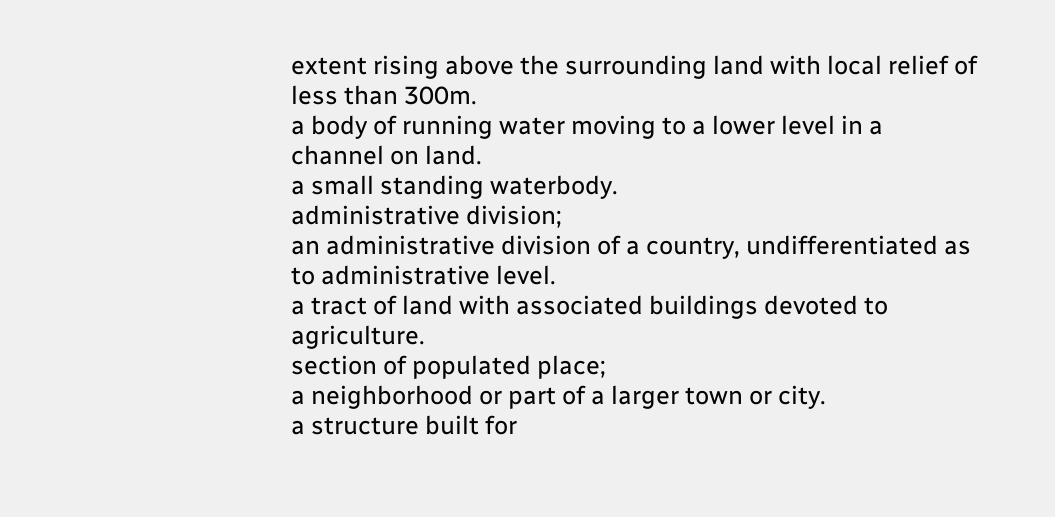extent rising above the surrounding land with local relief of less than 300m.
a body of running water moving to a lower level in a channel on land.
a small standing waterbody.
administrative division;
an administrative division of a country, undifferentiated as to administrative level.
a tract of land with associated buildings devoted to agriculture.
section of populated place;
a neighborhood or part of a larger town or city.
a structure built for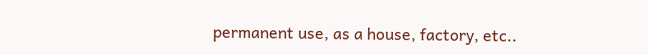permanent use, as a house, factory, etc..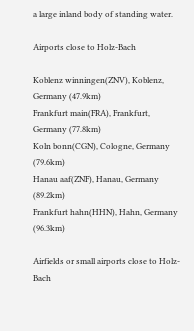a large inland body of standing water.

Airports close to Holz-Bach

Koblenz winningen(ZNV), Koblenz, Germany (47.9km)
Frankfurt main(FRA), Frankfurt, Germany (77.8km)
Koln bonn(CGN), Cologne, Germany (79.6km)
Hanau aaf(ZNF), Hanau, Germany (89.2km)
Frankfurt hahn(HHN), Hahn, Germany (96.3km)

Airfields or small airports close to Holz-Bach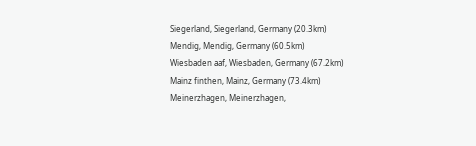Siegerland, Siegerland, Germany (20.3km)
Mendig, Mendig, Germany (60.5km)
Wiesbaden aaf, Wiesbaden, Germany (67.2km)
Mainz finthen, Mainz, Germany (73.4km)
Meinerzhagen, Meinerzhagen,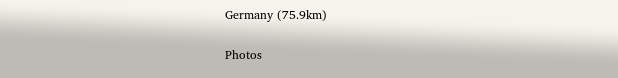Germany (75.9km)

Photos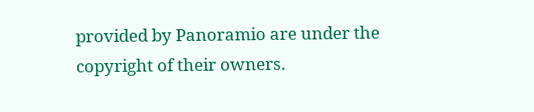provided by Panoramio are under the copyright of their owners.